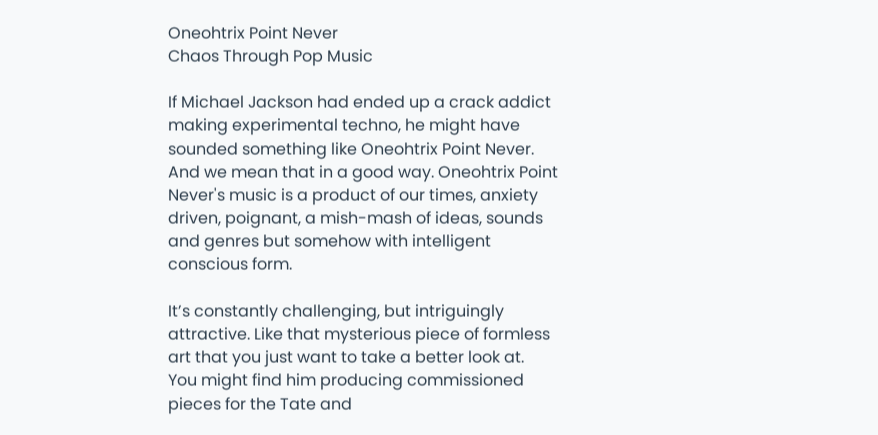Oneohtrix Point Never
Chaos Through Pop Music

If Michael Jackson had ended up a crack addict making experimental techno, he might have sounded something like Oneohtrix Point Never. And we mean that in a good way. Oneohtrix Point Never's music is a product of our times, anxiety driven, poignant, a mish-mash of ideas, sounds and genres but somehow with intelligent conscious form.

It’s constantly challenging, but intriguingly attractive. Like that mysterious piece of formless art that you just want to take a better look at.
You might find him producing commissioned pieces for the Tate and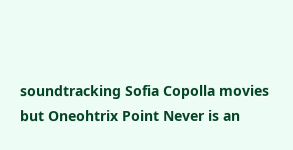soundtracking Sofia Copolla movies but Oneohtrix Point Never is an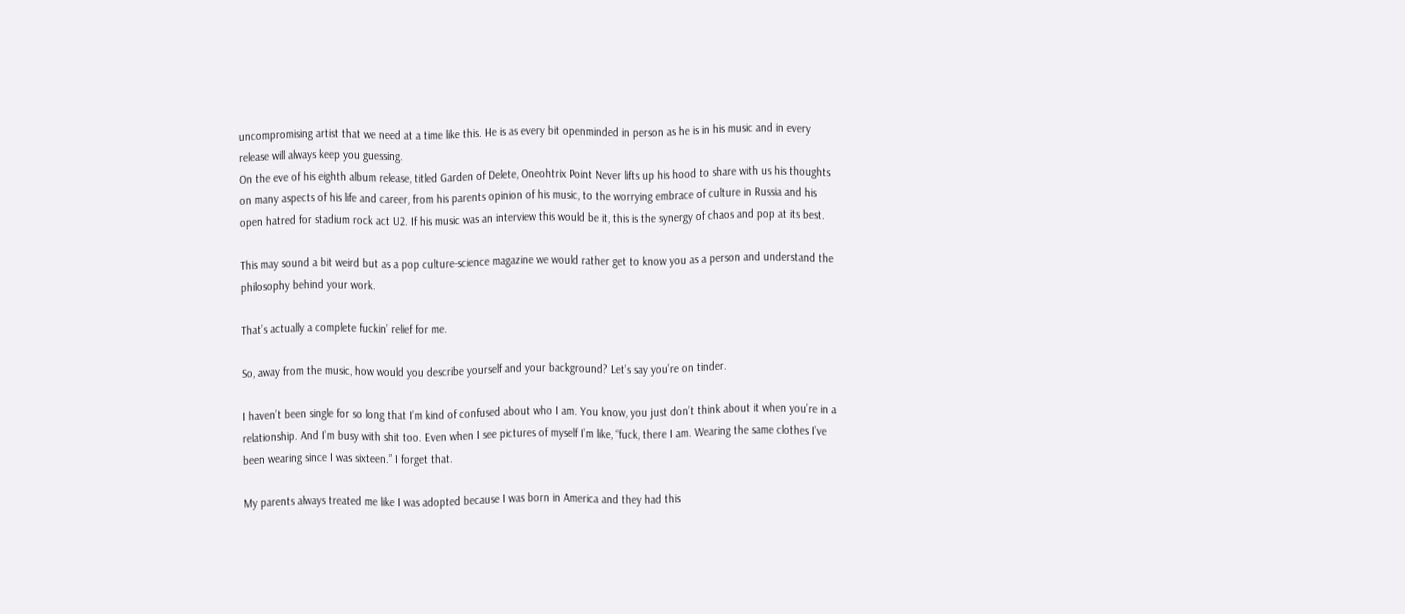uncompromising artist that we need at a time like this. He is as every bit openminded in person as he is in his music and in every release will always keep you guessing.
On the eve of his eighth album release, titled Garden of Delete, Oneohtrix Point Never lifts up his hood to share with us his thoughts on many aspects of his life and career, from his parents opinion of his music, to the worrying embrace of culture in Russia and his open hatred for stadium rock act U2. If his music was an interview this would be it, this is the synergy of chaos and pop at its best.

This may sound a bit weird but as a pop culture-science magazine we would rather get to know you as a person and understand the philosophy behind your work.

That’s actually a complete fuckin’ relief for me.

So, away from the music, how would you describe yourself and your background? Let’s say you’re on tinder.

I haven’t been single for so long that I’m kind of confused about who I am. You know, you just don’t think about it when you’re in a relationship. And I’m busy with shit too. Even when I see pictures of myself I’m like, “fuck, there I am. Wearing the same clothes I’ve been wearing since I was sixteen.” I forget that.

My parents always treated me like I was adopted because I was born in America and they had this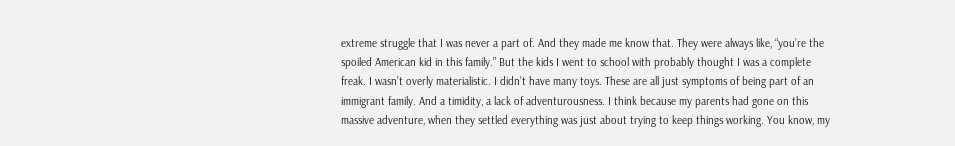extreme struggle that I was never a part of. And they made me know that. They were always like, “you’re the spoiled American kid in this family.” But the kids I went to school with probably thought I was a complete freak. I wasn’t overly materialistic. I didn’t have many toys. These are all just symptoms of being part of an immigrant family. And a timidity, a lack of adventurousness. I think because my parents had gone on this massive adventure, when they settled everything was just about trying to keep things working. You know, my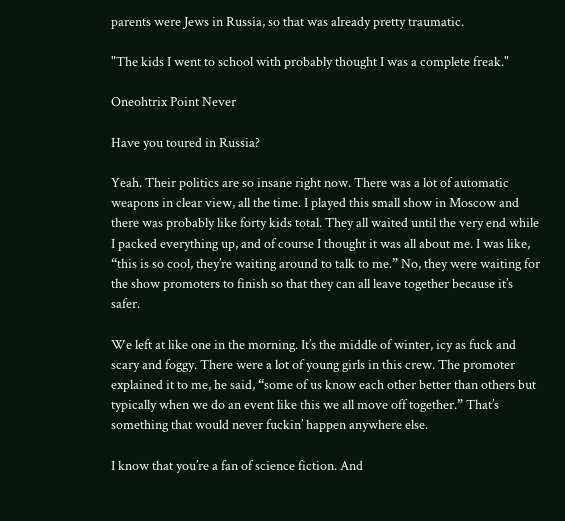parents were Jews in Russia, so that was already pretty traumatic.

"The kids I went to school with probably thought I was a complete freak."

Oneohtrix Point Never

Have you toured in Russia?

Yeah. Their politics are so insane right now. There was a lot of automatic weapons in clear view, all the time. I played this small show in Moscow and there was probably like forty kids total. They all waited until the very end while I packed everything up, and of course I thought it was all about me. I was like, “this is so cool, they’re waiting around to talk to me.” No, they were waiting for the show promoters to finish so that they can all leave together because it’s safer.

We left at like one in the morning. It’s the middle of winter, icy as fuck and scary and foggy. There were a lot of young girls in this crew. The promoter explained it to me, he said, “some of us know each other better than others but typically when we do an event like this we all move off together.” That’s something that would never fuckin’ happen anywhere else.

I know that you’re a fan of science fiction. And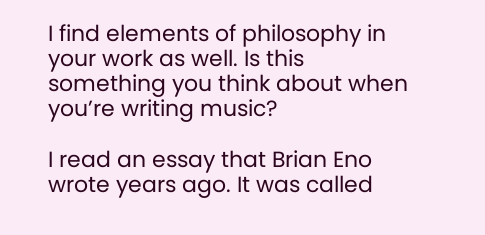I find elements of philosophy in your work as well. Is this something you think about when you’re writing music?

I read an essay that Brian Eno wrote years ago. It was called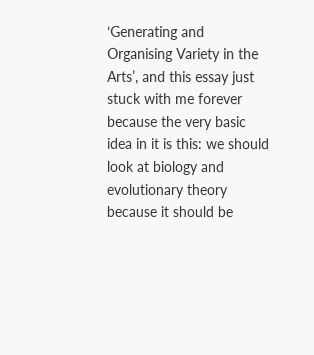‘Generating and Organising Variety in the Arts’, and this essay just stuck with me forever because the very basic idea in it is this: we should look at biology and evolutionary theory because it should be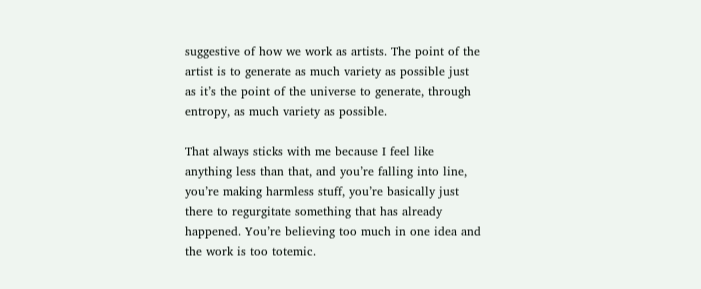suggestive of how we work as artists. The point of the artist is to generate as much variety as possible just as it’s the point of the universe to generate, through entropy, as much variety as possible.

That always sticks with me because I feel like anything less than that, and you’re falling into line, you’re making harmless stuff, you’re basically just there to regurgitate something that has already happened. You’re believing too much in one idea and the work is too totemic.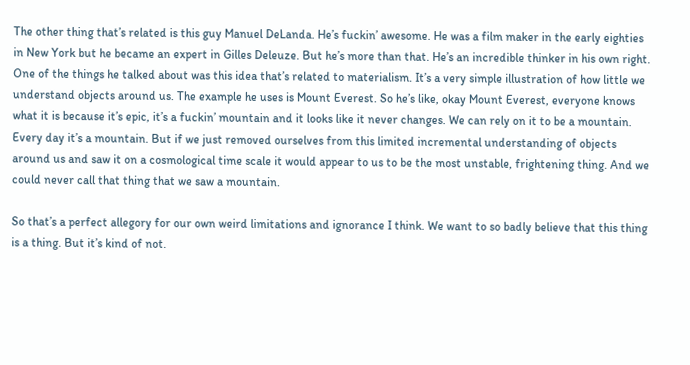The other thing that’s related is this guy Manuel DeLanda. He’s fuckin’ awesome. He was a film maker in the early eighties in New York but he became an expert in Gilles Deleuze. But he’s more than that. He’s an incredible thinker in his own right. One of the things he talked about was this idea that’s related to materialism. It’s a very simple illustration of how little we understand objects around us. The example he uses is Mount Everest. So he’s like, okay Mount Everest, everyone knows what it is because it’s epic, it’s a fuckin’ mountain and it looks like it never changes. We can rely on it to be a mountain. Every day it’s a mountain. But if we just removed ourselves from this limited incremental understanding of objects around us and saw it on a cosmological time scale it would appear to us to be the most unstable, frightening thing. And we could never call that thing that we saw a mountain.

So that’s a perfect allegory for our own weird limitations and ignorance I think. We want to so badly believe that this thing is a thing. But it’s kind of not.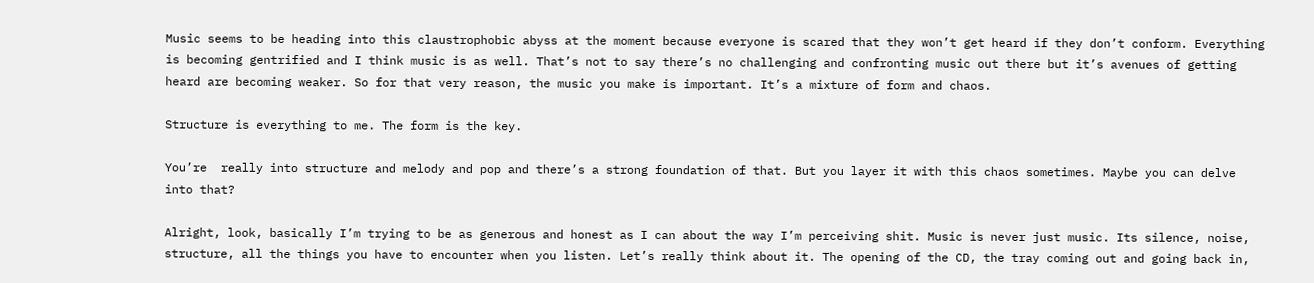Music seems to be heading into this claustrophobic abyss at the moment because everyone is scared that they won’t get heard if they don’t conform. Everything is becoming gentrified and I think music is as well. That’s not to say there’s no challenging and confronting music out there but it’s avenues of getting heard are becoming weaker. So for that very reason, the music you make is important. It’s a mixture of form and chaos.

Structure is everything to me. The form is the key.

You’re  really into structure and melody and pop and there’s a strong foundation of that. But you layer it with this chaos sometimes. Maybe you can delve into that?

Alright, look, basically I’m trying to be as generous and honest as I can about the way I’m perceiving shit. Music is never just music. Its silence, noise, structure, all the things you have to encounter when you listen. Let’s really think about it. The opening of the CD, the tray coming out and going back in,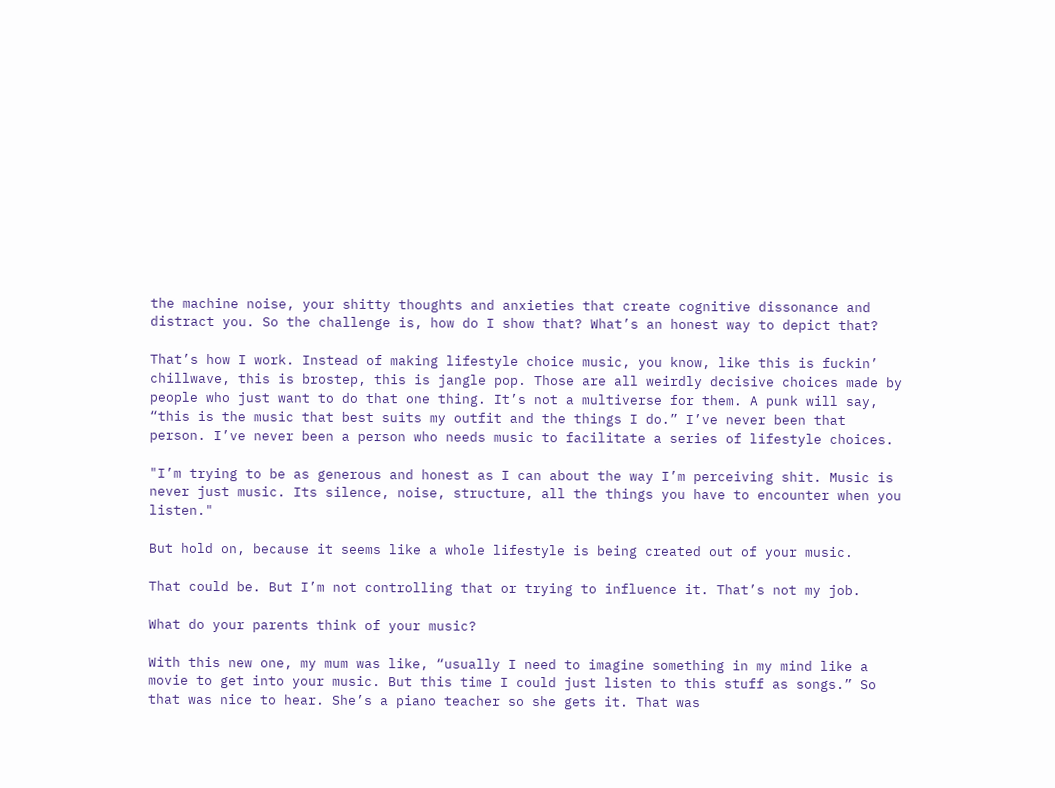the machine noise, your shitty thoughts and anxieties that create cognitive dissonance and distract you. So the challenge is, how do I show that? What’s an honest way to depict that?

That’s how I work. Instead of making lifestyle choice music, you know, like this is fuckin’ chillwave, this is brostep, this is jangle pop. Those are all weirdly decisive choices made by people who just want to do that one thing. It’s not a multiverse for them. A punk will say, “this is the music that best suits my outfit and the things I do.” I’ve never been that person. I’ve never been a person who needs music to facilitate a series of lifestyle choices.

"I’m trying to be as generous and honest as I can about the way I’m perceiving shit. Music is never just music. Its silence, noise, structure, all the things you have to encounter when you listen."

But hold on, because it seems like a whole lifestyle is being created out of your music.

That could be. But I’m not controlling that or trying to influence it. That’s not my job.

What do your parents think of your music?

With this new one, my mum was like, “usually I need to imagine something in my mind like a movie to get into your music. But this time I could just listen to this stuff as songs.” So that was nice to hear. She’s a piano teacher so she gets it. That was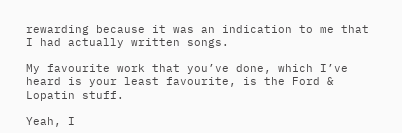rewarding because it was an indication to me that I had actually written songs.

My favourite work that you’ve done, which I’ve heard is your least favourite, is the Ford & Lopatin stuff.

Yeah, I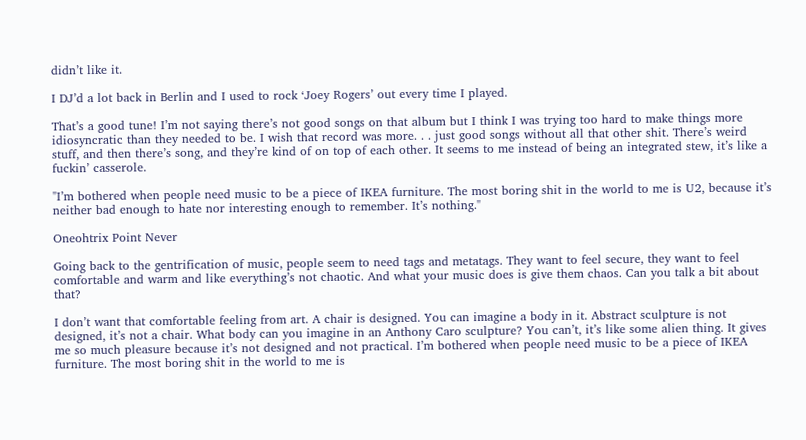didn’t like it.

I DJ’d a lot back in Berlin and I used to rock ‘Joey Rogers’ out every time I played.

That’s a good tune! I’m not saying there’s not good songs on that album but I think I was trying too hard to make things more idiosyncratic than they needed to be. I wish that record was more. . . just good songs without all that other shit. There’s weird stuff, and then there’s song, and they’re kind of on top of each other. It seems to me instead of being an integrated stew, it’s like a fuckin’ casserole.

"I’m bothered when people need music to be a piece of IKEA furniture. The most boring shit in the world to me is U2, because it’s neither bad enough to hate nor interesting enough to remember. It’s nothing."

Oneohtrix Point Never

Going back to the gentrification of music, people seem to need tags and metatags. They want to feel secure, they want to feel comfortable and warm and like everything’s not chaotic. And what your music does is give them chaos. Can you talk a bit about that?

I don’t want that comfortable feeling from art. A chair is designed. You can imagine a body in it. Abstract sculpture is not designed, it’s not a chair. What body can you imagine in an Anthony Caro sculpture? You can’t, it’s like some alien thing. It gives me so much pleasure because it’s not designed and not practical. I’m bothered when people need music to be a piece of IKEA furniture. The most boring shit in the world to me is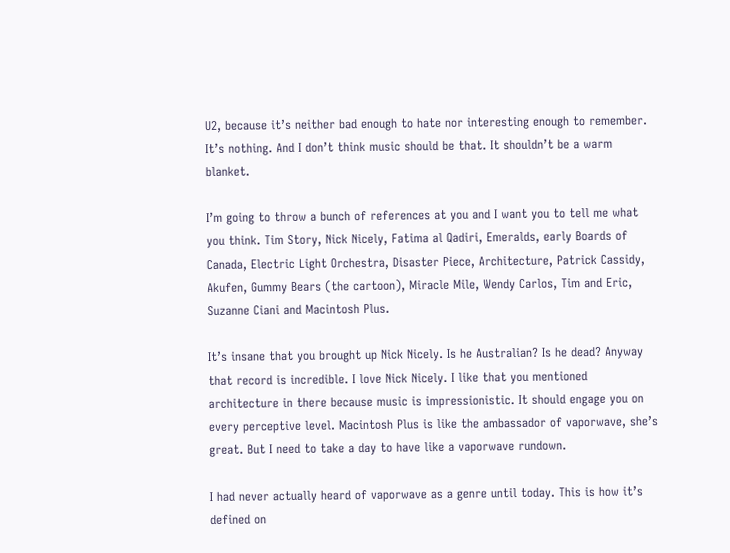U2, because it’s neither bad enough to hate nor interesting enough to remember. It’s nothing. And I don’t think music should be that. It shouldn’t be a warm blanket.

I’m going to throw a bunch of references at you and I want you to tell me what you think. Tim Story, Nick Nicely, Fatima al Qadiri, Emeralds, early Boards of Canada, Electric Light Orchestra, Disaster Piece, Architecture, Patrick Cassidy, Akufen, Gummy Bears (the cartoon), Miracle Mile, Wendy Carlos, Tim and Eric, Suzanne Ciani and Macintosh Plus.

It’s insane that you brought up Nick Nicely. Is he Australian? Is he dead? Anyway that record is incredible. I love Nick Nicely. I like that you mentioned architecture in there because music is impressionistic. It should engage you on every perceptive level. Macintosh Plus is like the ambassador of vaporwave, she’s great. But I need to take a day to have like a vaporwave rundown.

I had never actually heard of vaporwave as a genre until today. This is how it’s defined on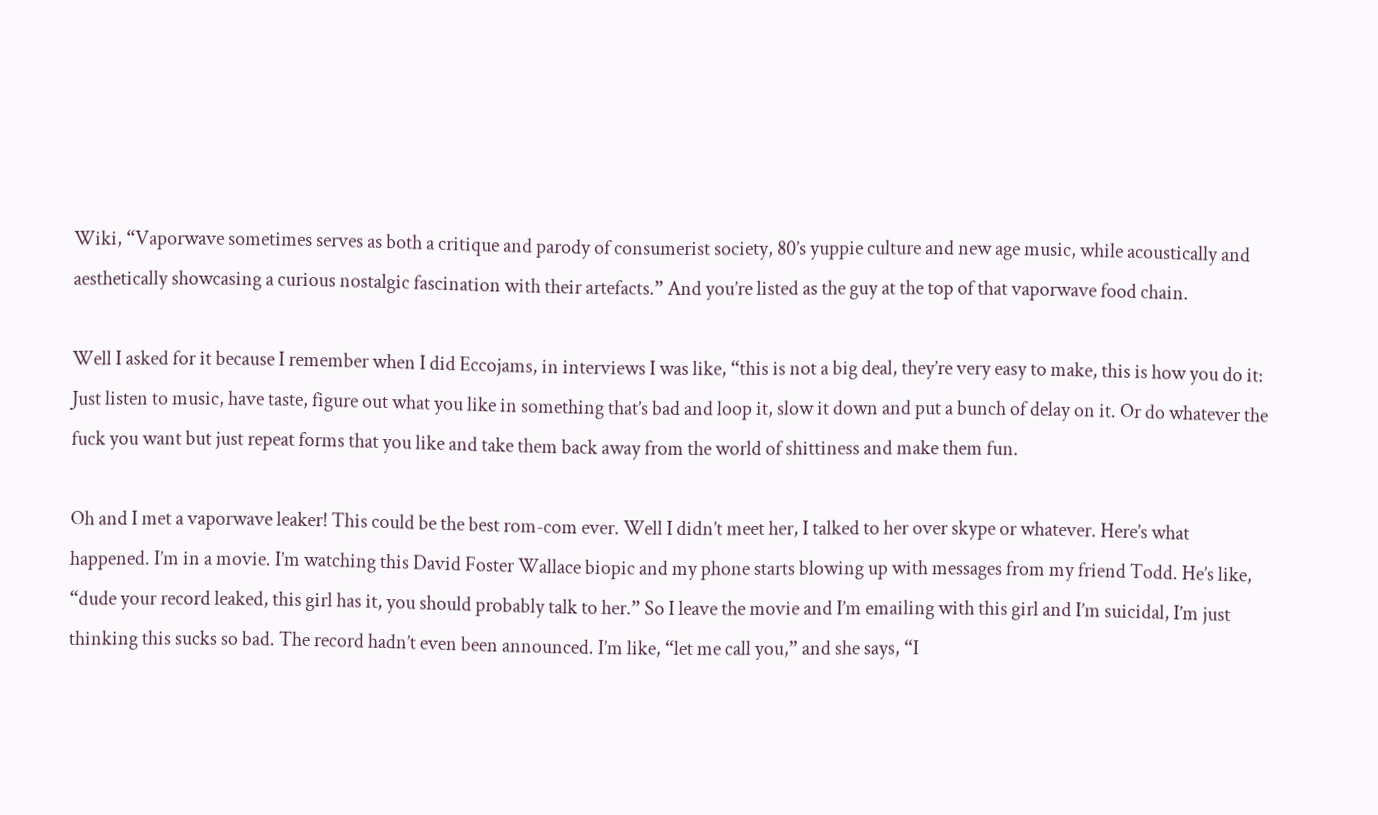Wiki, “Vaporwave sometimes serves as both a critique and parody of consumerist society, 80’s yuppie culture and new age music, while acoustically and aesthetically showcasing a curious nostalgic fascination with their artefacts.” And you’re listed as the guy at the top of that vaporwave food chain.

Well I asked for it because I remember when I did Eccojams, in interviews I was like, “this is not a big deal, they’re very easy to make, this is how you do it: Just listen to music, have taste, figure out what you like in something that’s bad and loop it, slow it down and put a bunch of delay on it. Or do whatever the fuck you want but just repeat forms that you like and take them back away from the world of shittiness and make them fun.

Oh and I met a vaporwave leaker! This could be the best rom-com ever. Well I didn’t meet her, I talked to her over skype or whatever. Here’s what happened. I’m in a movie. I’m watching this David Foster Wallace biopic and my phone starts blowing up with messages from my friend Todd. He’s like, “dude your record leaked, this girl has it, you should probably talk to her.” So I leave the movie and I’m emailing with this girl and I’m suicidal, I’m just thinking this sucks so bad. The record hadn’t even been announced. I’m like, “let me call you,” and she says, “I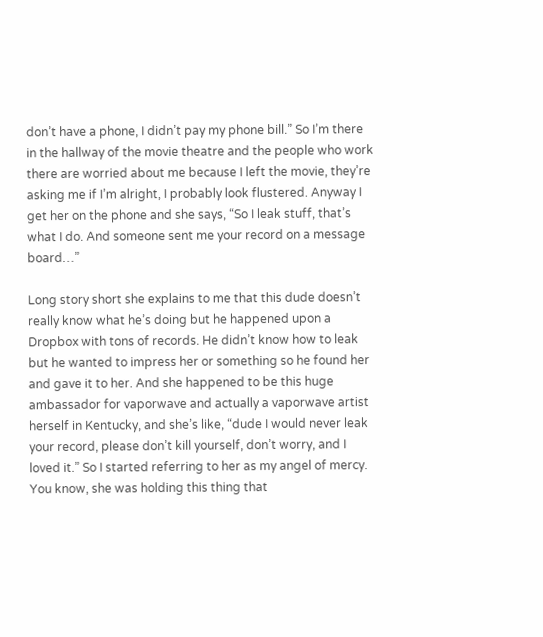don’t have a phone, I didn’t pay my phone bill.” So I’m there in the hallway of the movie theatre and the people who work there are worried about me because I left the movie, they’re asking me if I’m alright, I probably look flustered. Anyway I get her on the phone and she says, “So I leak stuff, that’s what I do. And someone sent me your record on a message board…”

Long story short she explains to me that this dude doesn’t really know what he’s doing but he happened upon a Dropbox with tons of records. He didn’t know how to leak but he wanted to impress her or something so he found her and gave it to her. And she happened to be this huge ambassador for vaporwave and actually a vaporwave artist herself in Kentucky, and she’s like, “dude I would never leak your record, please don’t kill yourself, don’t worry, and I loved it.” So I started referring to her as my angel of mercy. You know, she was holding this thing that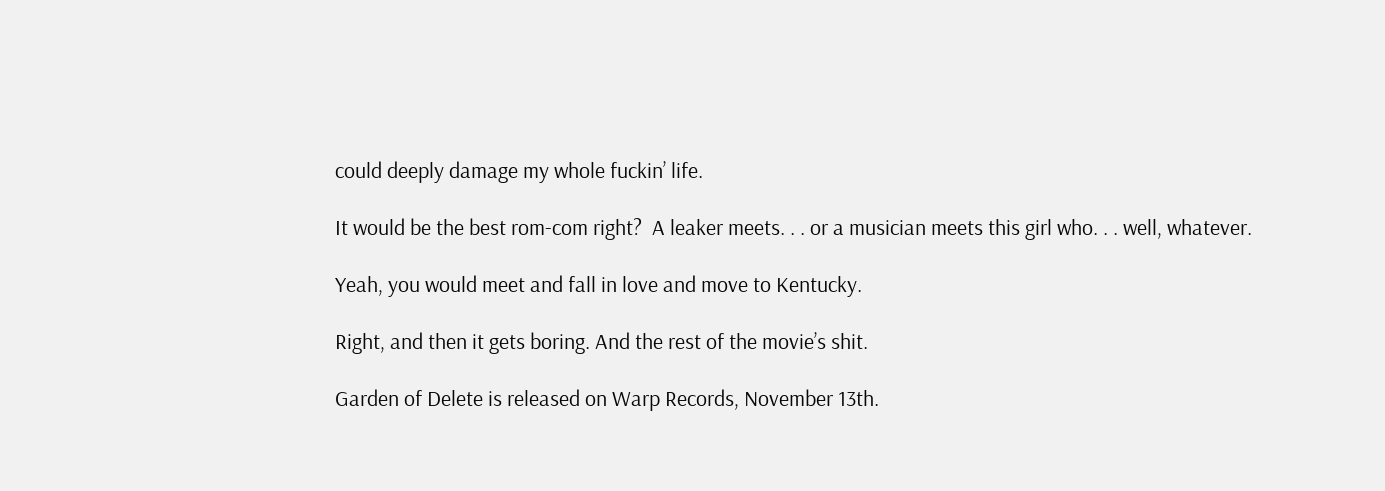could deeply damage my whole fuckin’ life.

It would be the best rom-com right?  A leaker meets. . . or a musician meets this girl who. . . well, whatever.

Yeah, you would meet and fall in love and move to Kentucky.

Right, and then it gets boring. And the rest of the movie’s shit.

Garden of Delete is released on Warp Records, November 13th.